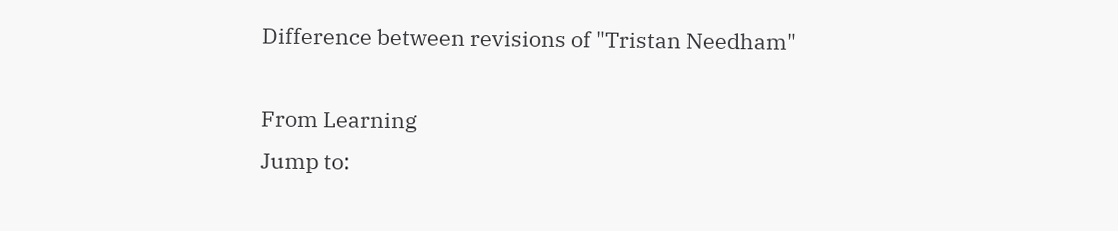Difference between revisions of "Tristan Needham"

From Learning
Jump to: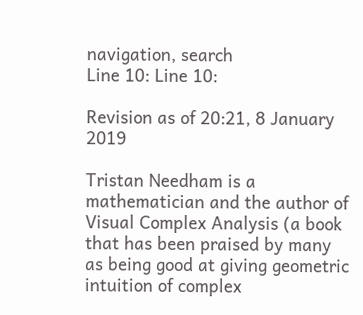navigation, search
Line 10: Line 10:

Revision as of 20:21, 8 January 2019

Tristan Needham is a mathematician and the author of Visual Complex Analysis (a book that has been praised by many as being good at giving geometric intuition of complex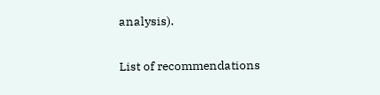analysis).

List of recommendations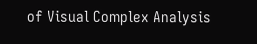of Visual Complex Analysis